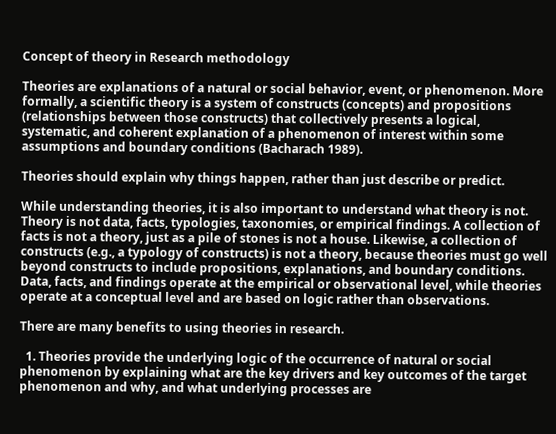Concept of theory in Research methodology

Theories are explanations of a natural or social behavior, event, or phenomenon. More formally, a scientific theory is a system of constructs (concepts) and propositions (relationships between those constructs) that collectively presents a logical, systematic, and coherent explanation of a phenomenon of interest within some assumptions and boundary conditions (Bacharach 1989).

Theories should explain why things happen, rather than just describe or predict.

While understanding theories, it is also important to understand what theory is not. Theory is not data, facts, typologies, taxonomies, or empirical findings. A collection of facts is not a theory, just as a pile of stones is not a house. Likewise, a collection of constructs (e.g., a typology of constructs) is not a theory, because theories must go well beyond constructs to include propositions, explanations, and boundary conditions. Data, facts, and findings operate at the empirical or observational level, while theories operate at a conceptual level and are based on logic rather than observations.

There are many benefits to using theories in research.

  1. Theories provide the underlying logic of the occurrence of natural or social phenomenon by explaining what are the key drivers and key outcomes of the target phenomenon and why, and what underlying processes are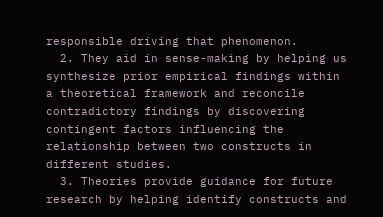responsible driving that phenomenon.
  2. They aid in sense-making by helping us synthesize prior empirical findings within a theoretical framework and reconcile contradictory findings by discovering contingent factors influencing the relationship between two constructs in different studies.
  3. Theories provide guidance for future research by helping identify constructs and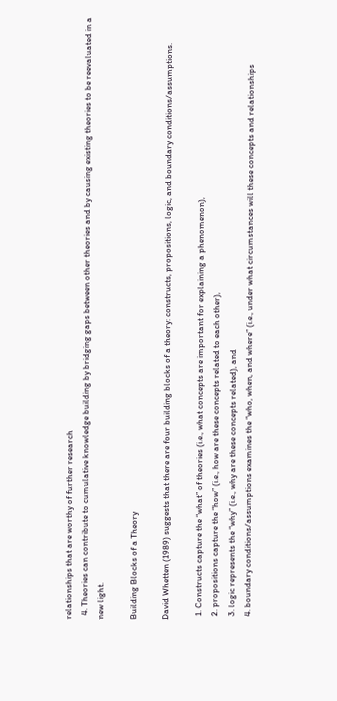relationships that are worthy of further research
  4. Theories can contribute to cumulative knowledge building by bridging gaps between other theories and by causing existing theories to be reevaluated in a new light.

Building Blocks of a Theory

David Whetten (1989) suggests that there are four building blocks of a theory: constructs, propositions, logic, and boundary conditions/assumptions.

  1. Constructs capture the “what” of theories (i.e., what concepts are important for explaining a phenomenon),
  2. propositions capture the “how” (i.e., how are these concepts related to each other),
  3. logic represents the “why” (i.e., why are these concepts related), and
  4. boundary conditions/assumptions examines the “who, when, and where” (i.e., under what circumstances will these concepts and relationships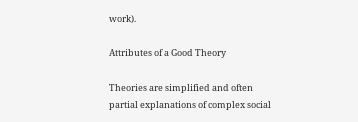work).

Attributes of a Good Theory

Theories are simplified and often partial explanations of complex social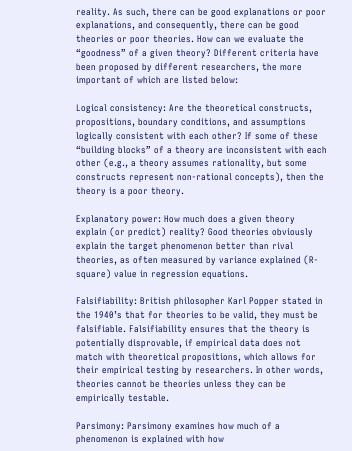reality. As such, there can be good explanations or poor explanations, and consequently, there can be good theories or poor theories. How can we evaluate the “goodness” of a given theory? Different criteria have been proposed by different researchers, the more important of which are listed below:

Logical consistency: Are the theoretical constructs, propositions, boundary conditions, and assumptions logically consistent with each other? If some of these “building blocks” of a theory are inconsistent with each other (e.g., a theory assumes rationality, but some constructs represent non-rational concepts), then the theory is a poor theory.

Explanatory power: How much does a given theory explain (or predict) reality? Good theories obviously explain the target phenomenon better than rival theories, as often measured by variance explained (R-square) value in regression equations.

Falsifiability: British philosopher Karl Popper stated in the 1940’s that for theories to be valid, they must be falsifiable. Falsifiability ensures that the theory is potentially disprovable, if empirical data does not match with theoretical propositions, which allows for their empirical testing by researchers. In other words, theories cannot be theories unless they can be empirically testable.

Parsimony: Parsimony examines how much of a phenomenon is explained with how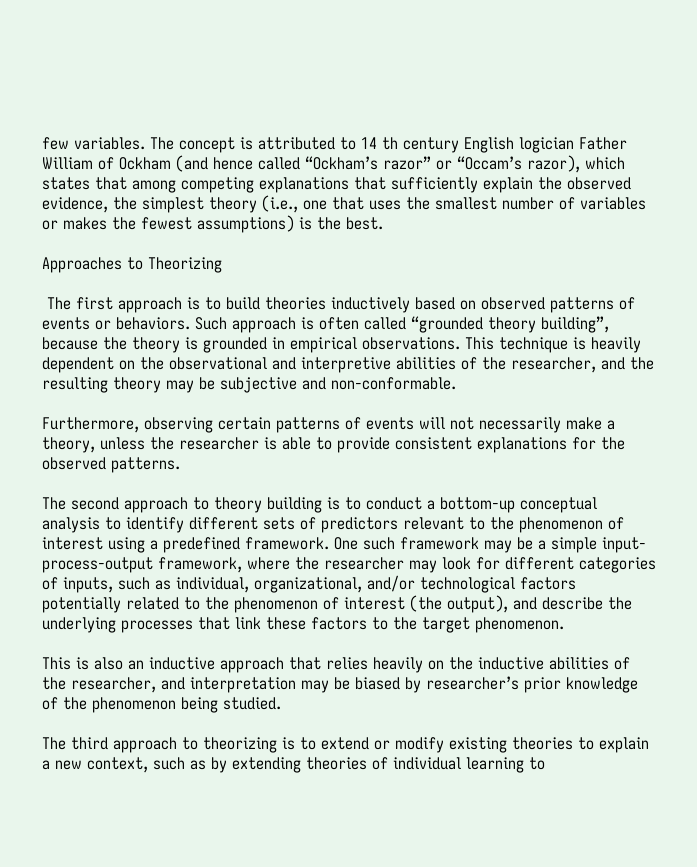few variables. The concept is attributed to 14 th century English logician Father William of Ockham (and hence called “Ockham’s razor” or “Occam’s razor), which states that among competing explanations that sufficiently explain the observed evidence, the simplest theory (i.e., one that uses the smallest number of variables or makes the fewest assumptions) is the best.

Approaches to Theorizing

 The first approach is to build theories inductively based on observed patterns of events or behaviors. Such approach is often called “grounded theory building”, because the theory is grounded in empirical observations. This technique is heavily dependent on the observational and interpretive abilities of the researcher, and the resulting theory may be subjective and non-conformable.

Furthermore, observing certain patterns of events will not necessarily make a theory, unless the researcher is able to provide consistent explanations for the observed patterns.

The second approach to theory building is to conduct a bottom-up conceptual analysis to identify different sets of predictors relevant to the phenomenon of interest using a predefined framework. One such framework may be a simple input-process-output framework, where the researcher may look for different categories of inputs, such as individual, organizational, and/or technological factors potentially related to the phenomenon of interest (the output), and describe the underlying processes that link these factors to the target phenomenon.

This is also an inductive approach that relies heavily on the inductive abilities of the researcher, and interpretation may be biased by researcher’s prior knowledge of the phenomenon being studied.

The third approach to theorizing is to extend or modify existing theories to explain a new context, such as by extending theories of individual learning to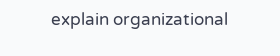explain organizational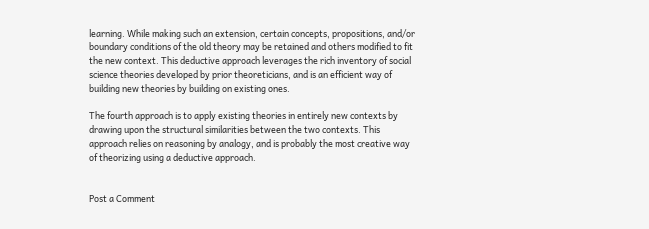learning. While making such an extension, certain concepts, propositions, and/or boundary conditions of the old theory may be retained and others modified to fit the new context. This deductive approach leverages the rich inventory of social science theories developed by prior theoreticians, and is an efficient way of building new theories by building on existing ones.

The fourth approach is to apply existing theories in entirely new contexts by drawing upon the structural similarities between the two contexts. This approach relies on reasoning by analogy, and is probably the most creative way of theorizing using a deductive approach.


Post a Comment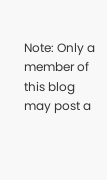Note: Only a member of this blog may post a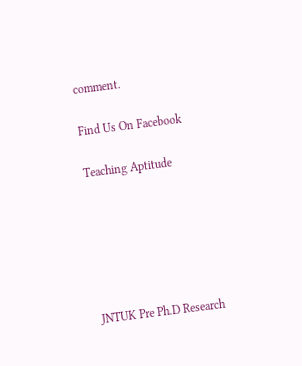comment.

Find Us On Facebook

Teaching Aptitude






JNTUK Pre Ph.D Research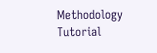Methodology Tutorial